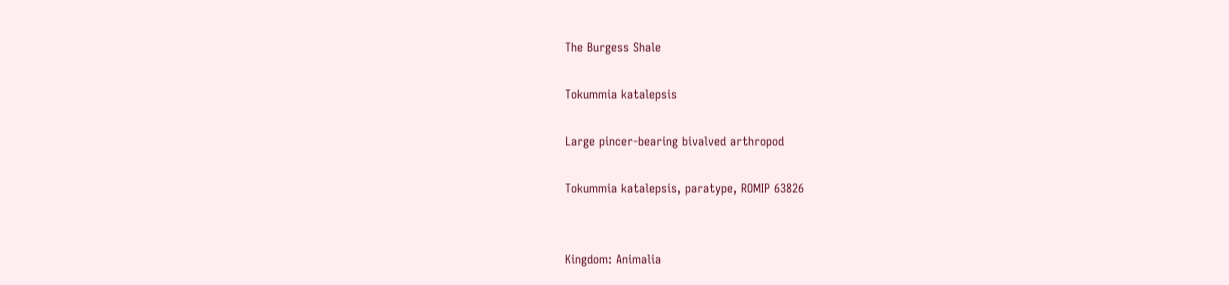The Burgess Shale

Tokummia katalepsis

Large pincer-bearing bivalved arthropod

Tokummia katalepsis, paratype, ROMIP 63826


Kingdom: Animalia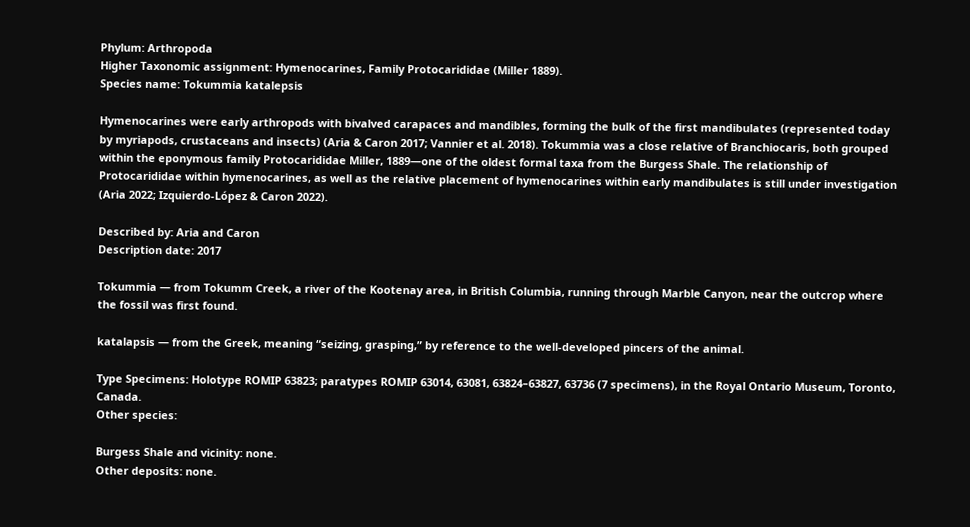Phylum: Arthropoda
Higher Taxonomic assignment: Hymenocarines, Family Protocarididae (Miller 1889).
Species name: Tokummia katalepsis

Hymenocarines were early arthropods with bivalved carapaces and mandibles, forming the bulk of the first mandibulates (represented today by myriapods, crustaceans and insects) (Aria & Caron 2017; Vannier et al. 2018). Tokummia was a close relative of Branchiocaris, both grouped within the eponymous family Protocarididae Miller, 1889—one of the oldest formal taxa from the Burgess Shale. The relationship of Protocarididae within hymenocarines, as well as the relative placement of hymenocarines within early mandibulates is still under investigation (Aria 2022; Izquierdo-López & Caron 2022).

Described by: Aria and Caron
Description date: 2017

Tokummia — from Tokumm Creek, a river of the Kootenay area, in British Columbia, running through Marble Canyon, near the outcrop where the fossil was first found.

katalapsis — from the Greek, meaning “seizing, grasping,” by reference to the well-developed pincers of the animal.

Type Specimens: Holotype ROMIP 63823; paratypes ROMIP 63014, 63081, 63824–63827, 63736 (7 specimens), in the Royal Ontario Museum, Toronto, Canada.
Other species:

Burgess Shale and vicinity: none.
Other deposits: none.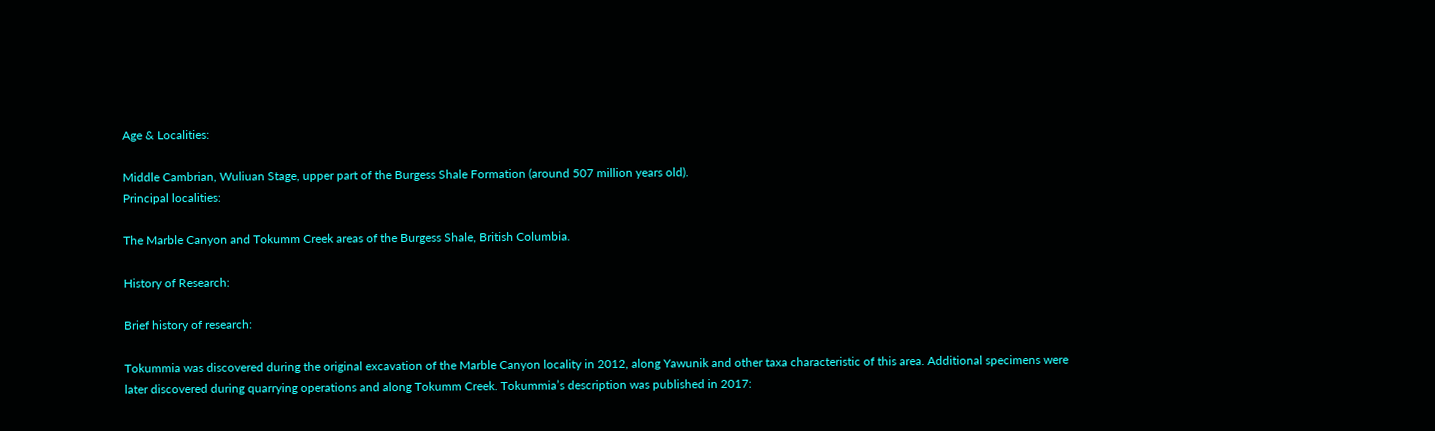Age & Localities:

Middle Cambrian, Wuliuan Stage, upper part of the Burgess Shale Formation (around 507 million years old).
Principal localities:

The Marble Canyon and Tokumm Creek areas of the Burgess Shale, British Columbia.

History of Research:

Brief history of research:

Tokummia was discovered during the original excavation of the Marble Canyon locality in 2012, along Yawunik and other taxa characteristic of this area. Additional specimens were later discovered during quarrying operations and along Tokumm Creek. Tokummia’s description was published in 2017: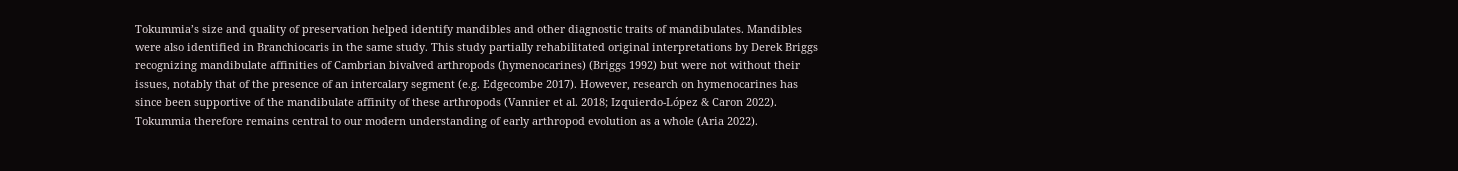Tokummia’s size and quality of preservation helped identify mandibles and other diagnostic traits of mandibulates. Mandibles were also identified in Branchiocaris in the same study. This study partially rehabilitated original interpretations by Derek Briggs recognizing mandibulate affinities of Cambrian bivalved arthropods (hymenocarines) (Briggs 1992) but were not without their issues, notably that of the presence of an intercalary segment (e.g. Edgecombe 2017). However, research on hymenocarines has since been supportive of the mandibulate affinity of these arthropods (Vannier et al. 2018; Izquierdo-López & Caron 2022). Tokummia therefore remains central to our modern understanding of early arthropod evolution as a whole (Aria 2022).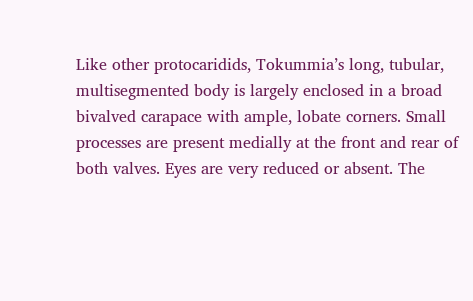Like other protocaridids, Tokummia’s long, tubular, multisegmented body is largely enclosed in a broad bivalved carapace with ample, lobate corners. Small processes are present medially at the front and rear of both valves. Eyes are very reduced or absent. The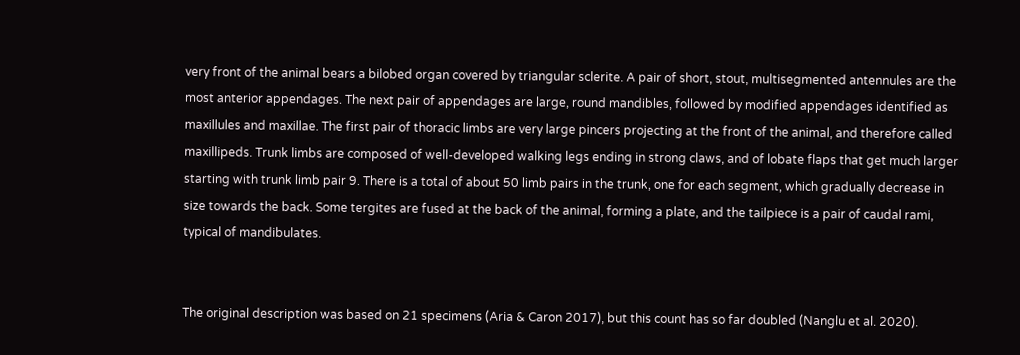very front of the animal bears a bilobed organ covered by triangular sclerite. A pair of short, stout, multisegmented antennules are the most anterior appendages. The next pair of appendages are large, round mandibles, followed by modified appendages identified as maxillules and maxillae. The first pair of thoracic limbs are very large pincers projecting at the front of the animal, and therefore called maxillipeds. Trunk limbs are composed of well-developed walking legs ending in strong claws, and of lobate flaps that get much larger starting with trunk limb pair 9. There is a total of about 50 limb pairs in the trunk, one for each segment, which gradually decrease in size towards the back. Some tergites are fused at the back of the animal, forming a plate, and the tailpiece is a pair of caudal rami, typical of mandibulates.


The original description was based on 21 specimens (Aria & Caron 2017), but this count has so far doubled (Nanglu et al. 2020).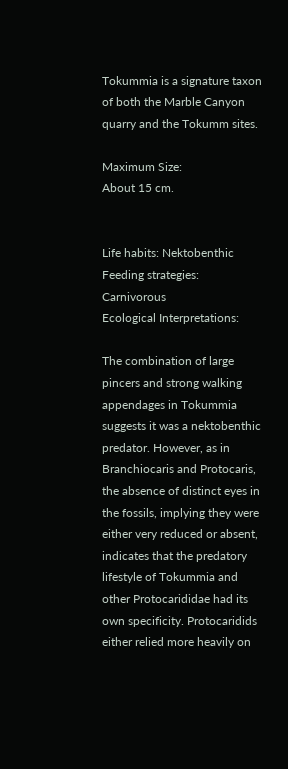Tokummia is a signature taxon of both the Marble Canyon quarry and the Tokumm sites.

Maximum Size:
About 15 cm.


Life habits: Nektobenthic
Feeding strategies: Carnivorous
Ecological Interpretations:

The combination of large pincers and strong walking appendages in Tokummia suggests it was a nektobenthic predator. However, as in Branchiocaris and Protocaris, the absence of distinct eyes in the fossils, implying they were either very reduced or absent, indicates that the predatory lifestyle of Tokummia and other Protocarididae had its own specificity. Protocaridids either relied more heavily on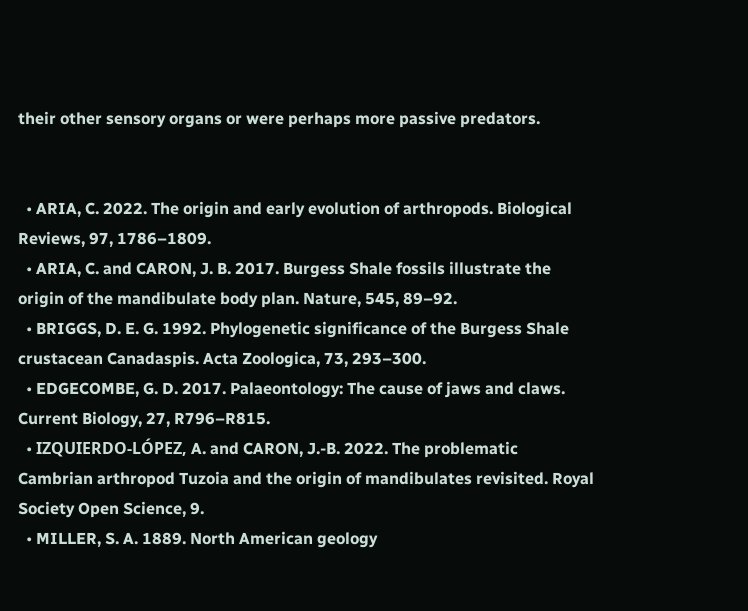their other sensory organs or were perhaps more passive predators.


  • ARIA, C. 2022. The origin and early evolution of arthropods. Biological Reviews, 97, 1786–1809.
  • ARIA, C. and CARON, J. B. 2017. Burgess Shale fossils illustrate the origin of the mandibulate body plan. Nature, 545, 89–92.
  • BRIGGS, D. E. G. 1992. Phylogenetic significance of the Burgess Shale crustacean Canadaspis. Acta Zoologica, 73, 293–300.
  • EDGECOMBE, G. D. 2017. Palaeontology: The cause of jaws and claws. Current Biology, 27, R796–R815.
  • IZQUIERDO-LÓPEZ, A. and CARON, J.-B. 2022. The problematic Cambrian arthropod Tuzoia and the origin of mandibulates revisited. Royal Society Open Science, 9.
  • MILLER, S. A. 1889. North American geology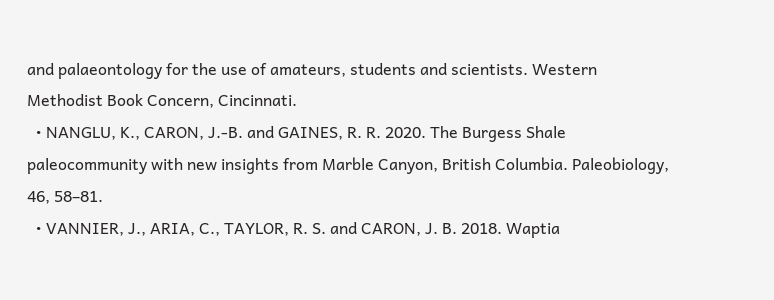and palaeontology for the use of amateurs, students and scientists. Western Methodist Book Concern, Cincinnati.
  • NANGLU, K., CARON, J.-B. and GAINES, R. R. 2020. The Burgess Shale paleocommunity with new insights from Marble Canyon, British Columbia. Paleobiology, 46, 58–81.
  • VANNIER, J., ARIA, C., TAYLOR, R. S. and CARON, J. B. 2018. Waptia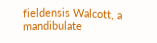fieldensis Walcott, a mandibulate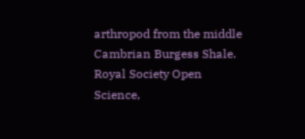arthropod from the middle Cambrian Burgess Shale. Royal Society Open Science,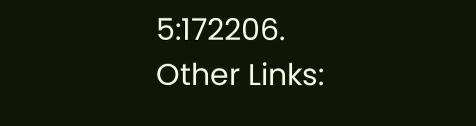5:172206.
Other Links: